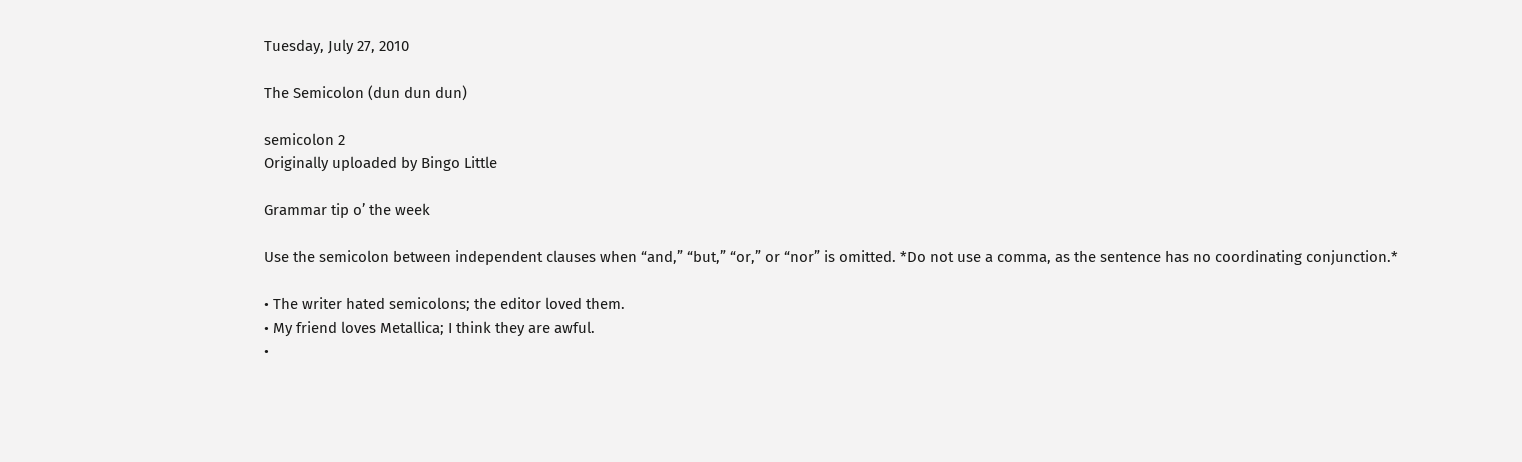Tuesday, July 27, 2010

The Semicolon (dun dun dun)

semicolon 2
Originally uploaded by Bingo Little

Grammar tip o’ the week

Use the semicolon between independent clauses when “and,” “but,” “or,” or “nor” is omitted. *Do not use a comma, as the sentence has no coordinating conjunction.*

• The writer hated semicolons; the editor loved them.
• My friend loves Metallica; I think they are awful.
•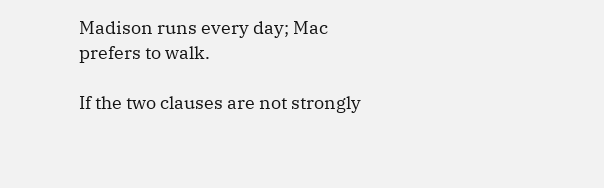Madison runs every day; Mac prefers to walk.

If the two clauses are not strongly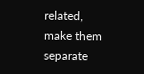related, make them separate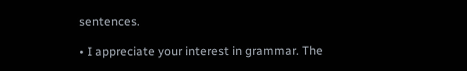sentences.

• I appreciate your interest in grammar. The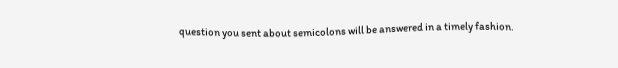question you sent about semicolons will be answered in a timely fashion.